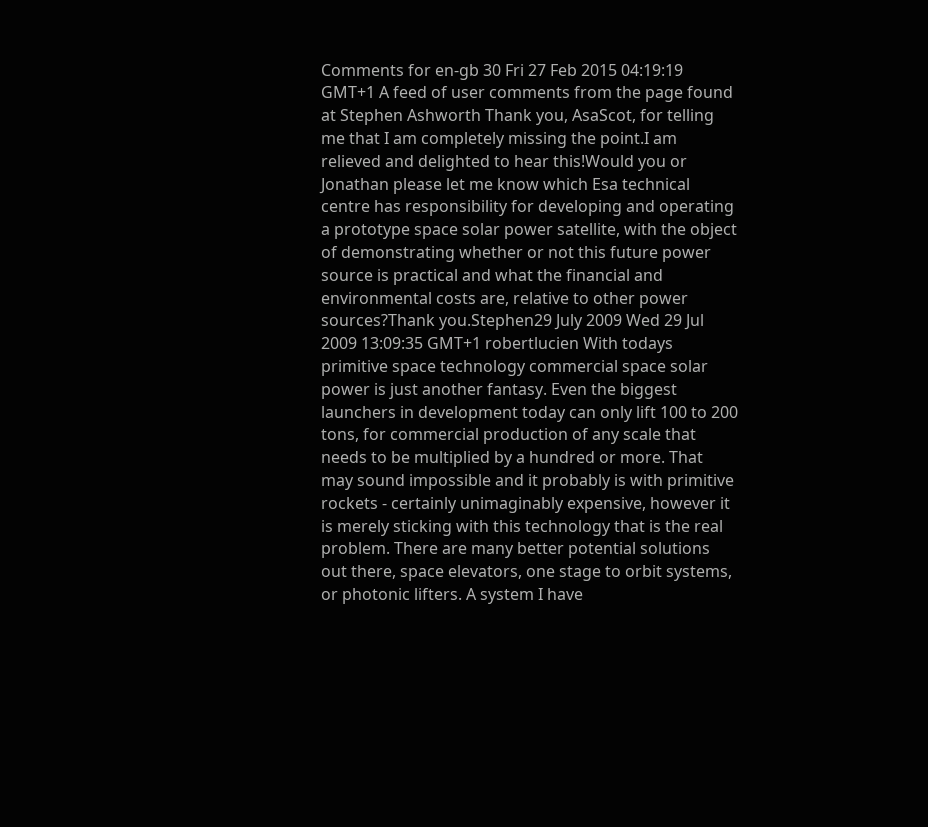Comments for en-gb 30 Fri 27 Feb 2015 04:19:19 GMT+1 A feed of user comments from the page found at Stephen Ashworth Thank you, AsaScot, for telling me that I am completely missing the point.I am relieved and delighted to hear this!Would you or Jonathan please let me know which Esa technical centre has responsibility for developing and operating a prototype space solar power satellite, with the object of demonstrating whether or not this future power source is practical and what the financial and environmental costs are, relative to other power sources?Thank you.Stephen29 July 2009 Wed 29 Jul 2009 13:09:35 GMT+1 robertlucien With todays primitive space technology commercial space solar power is just another fantasy. Even the biggest launchers in development today can only lift 100 to 200 tons, for commercial production of any scale that needs to be multiplied by a hundred or more. That may sound impossible and it probably is with primitive rockets - certainly unimaginably expensive, however it is merely sticking with this technology that is the real problem. There are many better potential solutions out there, space elevators, one stage to orbit systems, or photonic lifters. A system I have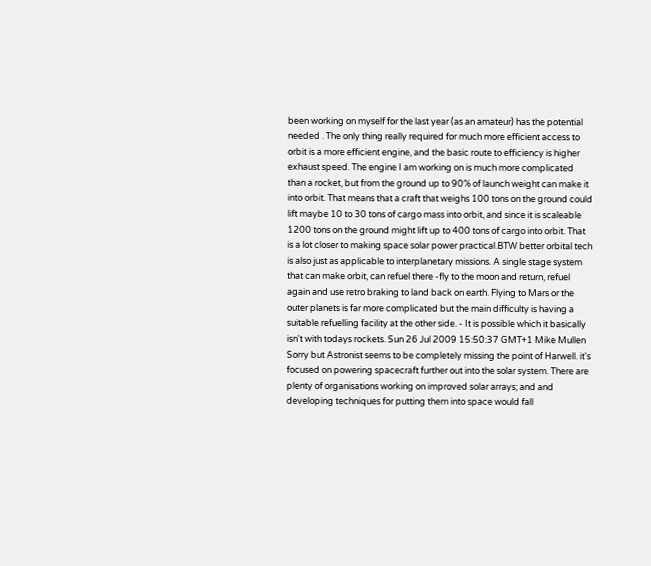been working on myself for the last year (as an amateur) has the potential needed . The only thing really required for much more efficient access to orbit is a more efficient engine, and the basic route to efficiency is higher exhaust speed. The engine I am working on is much more complicated than a rocket, but from the ground up to 90% of launch weight can make it into orbit. That means that a craft that weighs 100 tons on the ground could lift maybe 10 to 30 tons of cargo mass into orbit, and since it is scaleable 1200 tons on the ground might lift up to 400 tons of cargo into orbit. That is a lot closer to making space solar power practical.BTW better orbital tech is also just as applicable to interplanetary missions. A single stage system that can make orbit, can refuel there -fly to the moon and return, refuel again and use retro braking to land back on earth. Flying to Mars or the outer planets is far more complicated but the main difficulty is having a suitable refuelling facility at the other side. - It is possible which it basically isn't with todays rockets. Sun 26 Jul 2009 15:50:37 GMT+1 Mike Mullen Sorry but Astronist seems to be completely missing the point of Harwell. it's focused on powering spacecraft further out into the solar system. There are plenty of organisations working on improved solar arrays; and and developing techniques for putting them into space would fall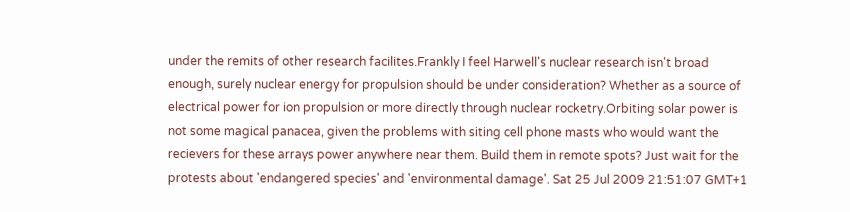under the remits of other research facilites.Frankly I feel Harwell's nuclear research isn't broad enough, surely nuclear energy for propulsion should be under consideration? Whether as a source of electrical power for ion propulsion or more directly through nuclear rocketry.Orbiting solar power is not some magical panacea, given the problems with siting cell phone masts who would want the recievers for these arrays power anywhere near them. Build them in remote spots? Just wait for the protests about 'endangered species' and 'environmental damage'. Sat 25 Jul 2009 21:51:07 GMT+1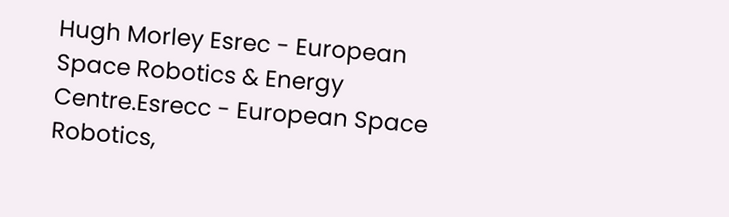Hugh Morley Esrec - European Space Robotics & Energy Centre.Esrecc - European Space Robotics,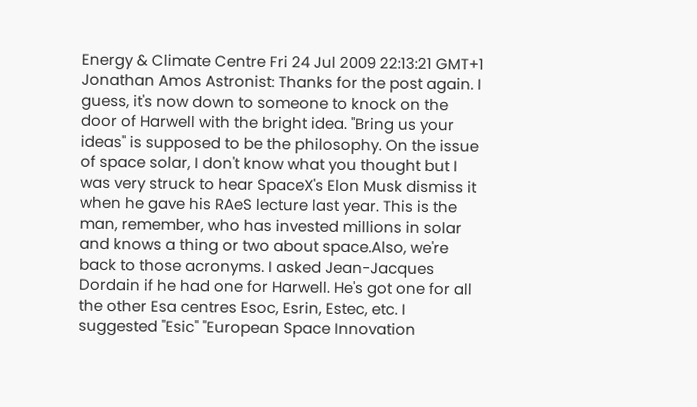Energy & Climate Centre Fri 24 Jul 2009 22:13:21 GMT+1 Jonathan Amos Astronist: Thanks for the post again. I guess, it's now down to someone to knock on the door of Harwell with the bright idea. "Bring us your ideas" is supposed to be the philosophy. On the issue of space solar, I don't know what you thought but I was very struck to hear SpaceX's Elon Musk dismiss it when he gave his RAeS lecture last year. This is the man, remember, who has invested millions in solar and knows a thing or two about space.Also, we're back to those acronyms. I asked Jean-Jacques Dordain if he had one for Harwell. He's got one for all the other Esa centres Esoc, Esrin, Estec, etc. I suggested "Esic" "European Space Innovation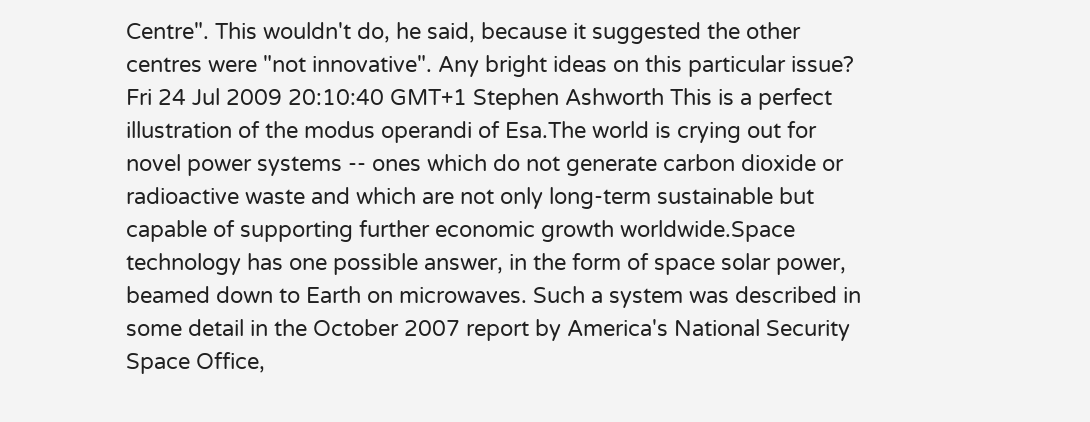Centre". This wouldn't do, he said, because it suggested the other centres were "not innovative". Any bright ideas on this particular issue? Fri 24 Jul 2009 20:10:40 GMT+1 Stephen Ashworth This is a perfect illustration of the modus operandi of Esa.The world is crying out for novel power systems -- ones which do not generate carbon dioxide or radioactive waste and which are not only long-term sustainable but capable of supporting further economic growth worldwide.Space technology has one possible answer, in the form of space solar power, beamed down to Earth on microwaves. Such a system was described in some detail in the October 2007 report by America's National Security Space Office,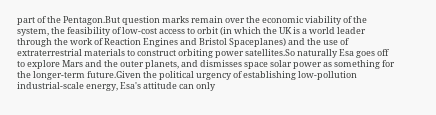part of the Pentagon.But question marks remain over the economic viability of the system, the feasibility of low-cost access to orbit (in which the UK is a world leader through the work of Reaction Engines and Bristol Spaceplanes) and the use of extraterrestrial materials to construct orbiting power satellites.So naturally Esa goes off to explore Mars and the outer planets, and dismisses space solar power as something for the longer-term future.Given the political urgency of establishing low-pollution industrial-scale energy, Esa's attitude can only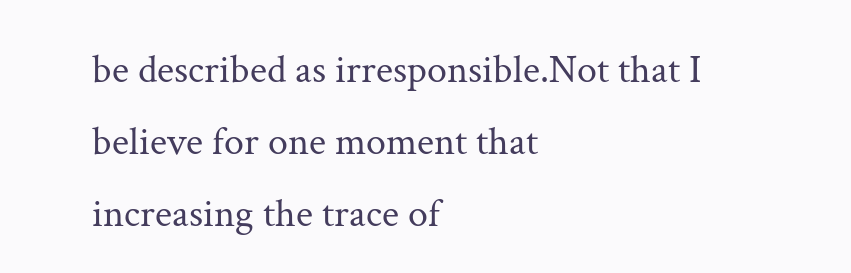be described as irresponsible.Not that I believe for one moment that increasing the trace of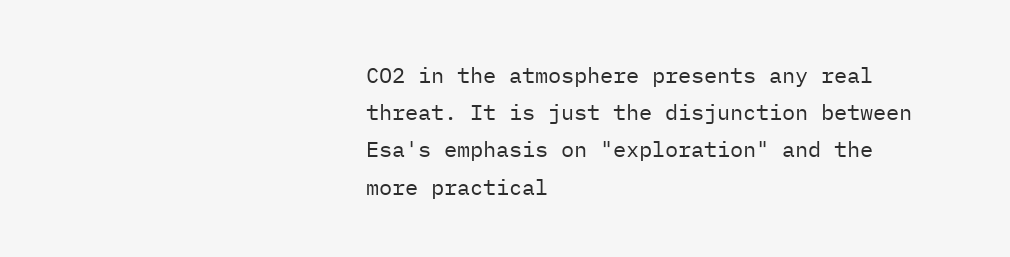CO2 in the atmosphere presents any real threat. It is just the disjunction between Esa's emphasis on "exploration" and the more practical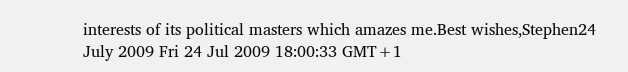interests of its political masters which amazes me.Best wishes,Stephen24 July 2009 Fri 24 Jul 2009 18:00:33 GMT+1